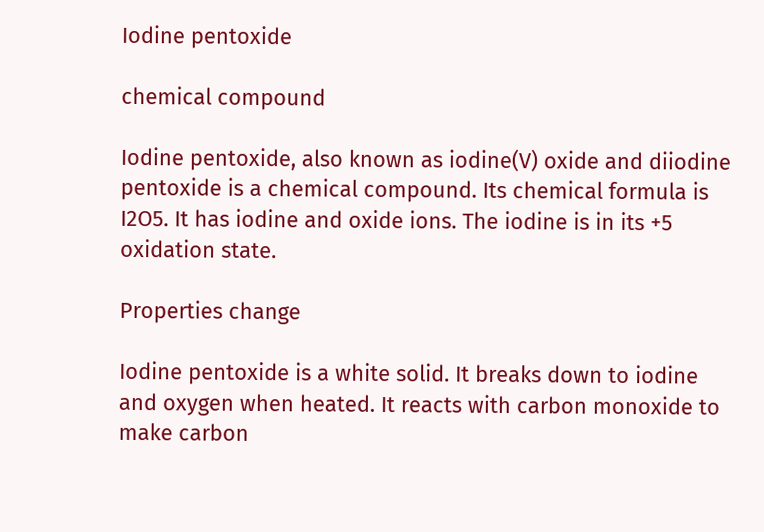Iodine pentoxide

chemical compound

Iodine pentoxide, also known as iodine(V) oxide and diiodine pentoxide is a chemical compound. Its chemical formula is I2O5. It has iodine and oxide ions. The iodine is in its +5 oxidation state.

Properties change

Iodine pentoxide is a white solid. It breaks down to iodine and oxygen when heated. It reacts with carbon monoxide to make carbon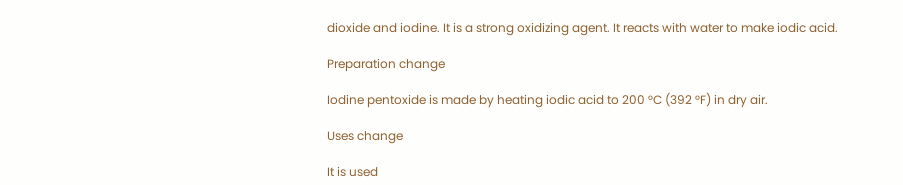dioxide and iodine. It is a strong oxidizing agent. It reacts with water to make iodic acid.

Preparation change

Iodine pentoxide is made by heating iodic acid to 200 °C (392 °F) in dry air.

Uses change

It is used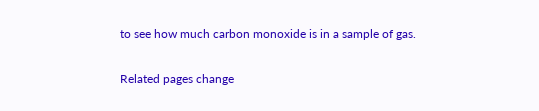to see how much carbon monoxide is in a sample of gas.

Related pages change